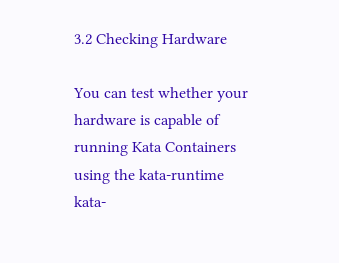3.2 Checking Hardware

You can test whether your hardware is capable of running Kata Containers using the kata-runtime kata-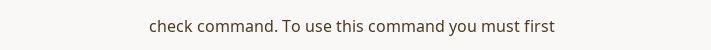check command. To use this command you must first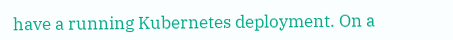have a running Kubernetes deployment. On a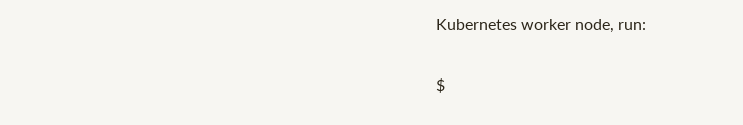Kubernetes worker node, run:

$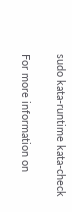sudo kata-runtime kata-check

For more information on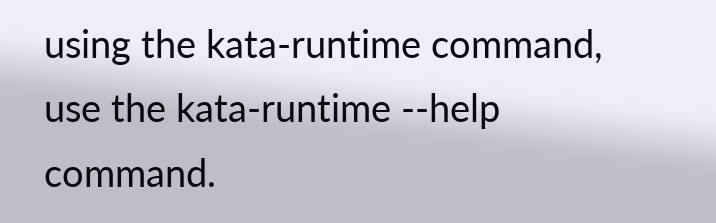using the kata-runtime command, use the kata-runtime --help command.